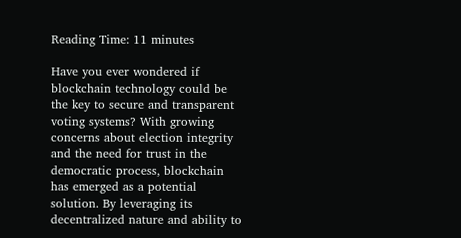Reading Time: 11 minutes

Have you ever wondered if blockchain technology could be the key to secure and transparent voting systems? With growing concerns about election integrity and the need for trust in the democratic process, blockchain has emerged as a potential solution. By leveraging its decentralized nature and ability to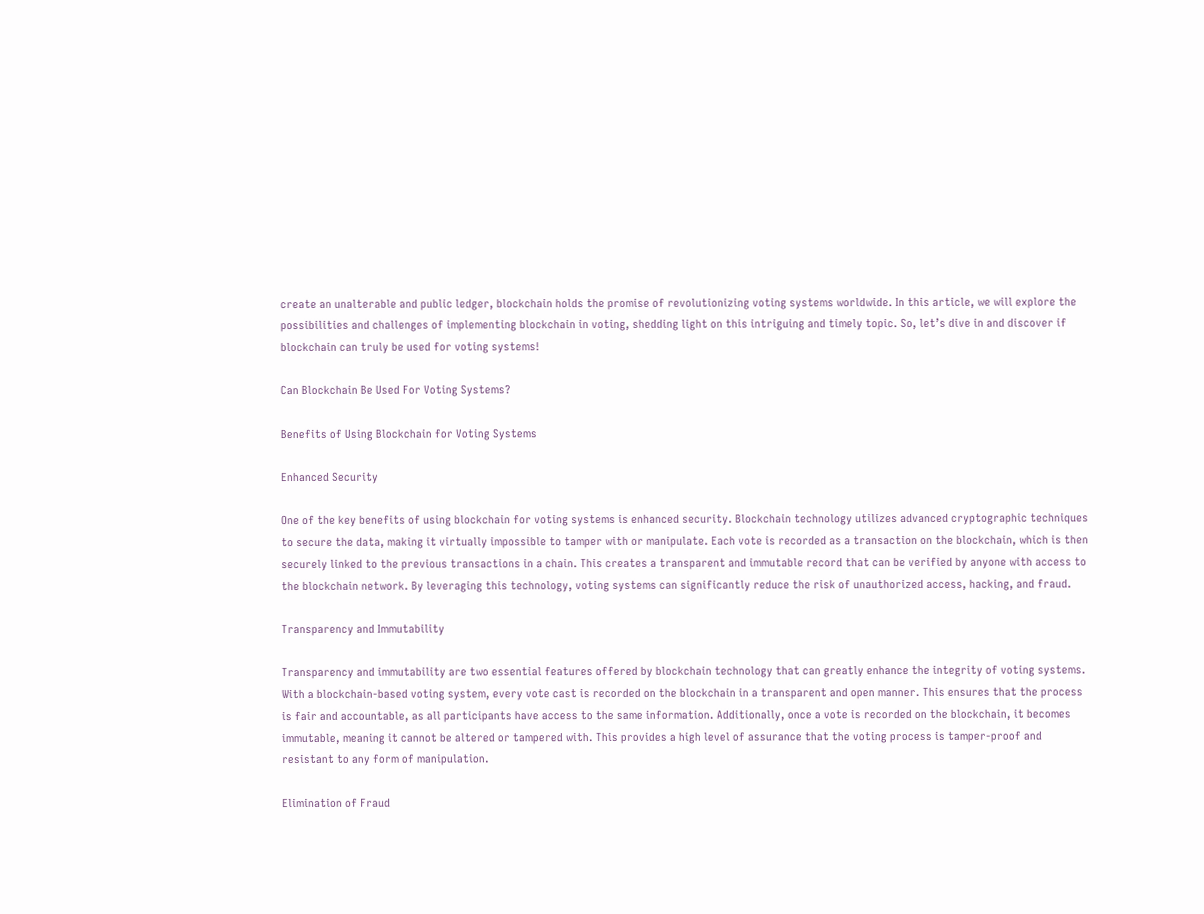create an unalterable and public ledger, blockchain holds the promise of revolutionizing voting systems worldwide. In this article, we will explore the possibilities and challenges of implementing blockchain in voting, shedding light on this intriguing and timely topic. So, let’s dive in and discover if blockchain can truly be used for voting systems!

Can Blockchain Be Used For Voting Systems?

Benefits of Using Blockchain for Voting Systems

Enhanced Security

One of the key benefits of using blockchain for voting systems is enhanced security. Blockchain technology utilizes advanced cryptographic techniques to secure the data, making it virtually impossible to tamper with or manipulate. Each vote is recorded as a transaction on the blockchain, which is then securely linked to the previous transactions in a chain. This creates a transparent and immutable record that can be verified by anyone with access to the blockchain network. By leveraging this technology, voting systems can significantly reduce the risk of unauthorized access, hacking, and fraud.

Transparency and Immutability

Transparency and immutability are two essential features offered by blockchain technology that can greatly enhance the integrity of voting systems. With a blockchain-based voting system, every vote cast is recorded on the blockchain in a transparent and open manner. This ensures that the process is fair and accountable, as all participants have access to the same information. Additionally, once a vote is recorded on the blockchain, it becomes immutable, meaning it cannot be altered or tampered with. This provides a high level of assurance that the voting process is tamper-proof and resistant to any form of manipulation.

Elimination of Fraud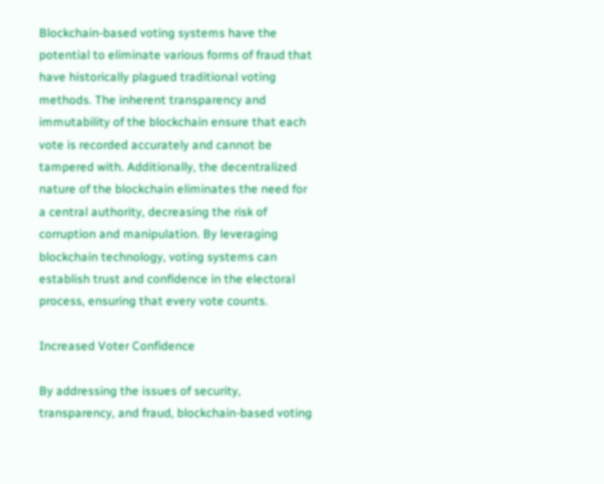Blockchain-based voting systems have the potential to eliminate various forms of fraud that have historically plagued traditional voting methods. The inherent transparency and immutability of the blockchain ensure that each vote is recorded accurately and cannot be tampered with. Additionally, the decentralized nature of the blockchain eliminates the need for a central authority, decreasing the risk of corruption and manipulation. By leveraging blockchain technology, voting systems can establish trust and confidence in the electoral process, ensuring that every vote counts.

Increased Voter Confidence

By addressing the issues of security, transparency, and fraud, blockchain-based voting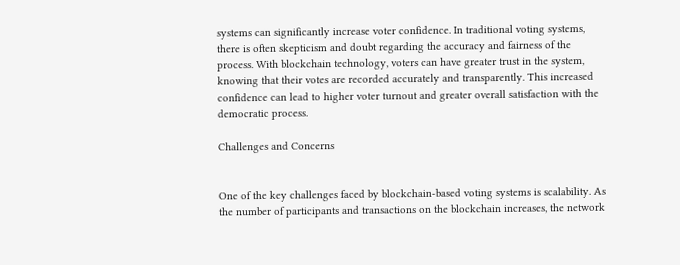systems can significantly increase voter confidence. In traditional voting systems, there is often skepticism and doubt regarding the accuracy and fairness of the process. With blockchain technology, voters can have greater trust in the system, knowing that their votes are recorded accurately and transparently. This increased confidence can lead to higher voter turnout and greater overall satisfaction with the democratic process.

Challenges and Concerns


One of the key challenges faced by blockchain-based voting systems is scalability. As the number of participants and transactions on the blockchain increases, the network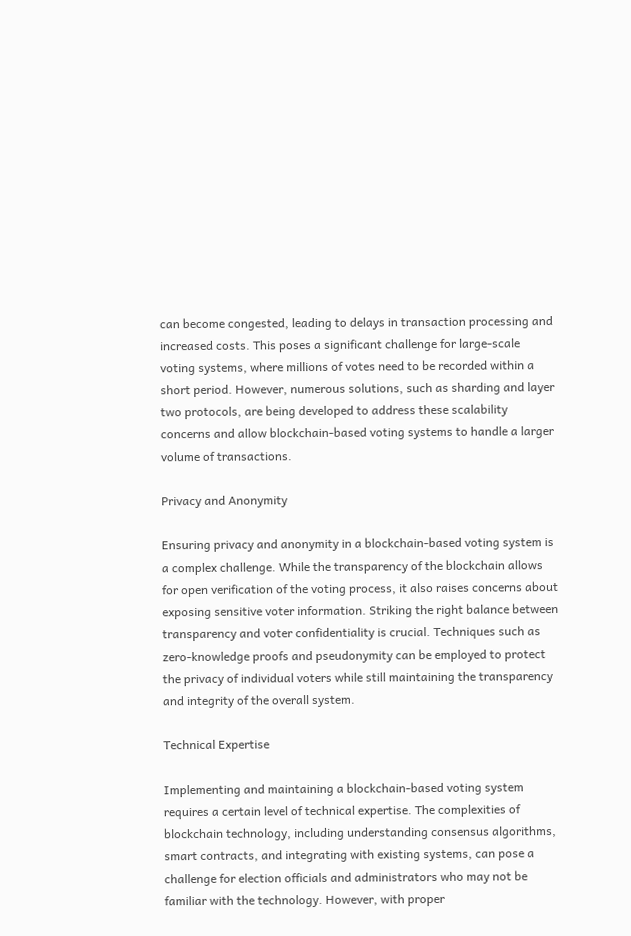can become congested, leading to delays in transaction processing and increased costs. This poses a significant challenge for large-scale voting systems, where millions of votes need to be recorded within a short period. However, numerous solutions, such as sharding and layer two protocols, are being developed to address these scalability concerns and allow blockchain-based voting systems to handle a larger volume of transactions.

Privacy and Anonymity

Ensuring privacy and anonymity in a blockchain-based voting system is a complex challenge. While the transparency of the blockchain allows for open verification of the voting process, it also raises concerns about exposing sensitive voter information. Striking the right balance between transparency and voter confidentiality is crucial. Techniques such as zero-knowledge proofs and pseudonymity can be employed to protect the privacy of individual voters while still maintaining the transparency and integrity of the overall system.

Technical Expertise

Implementing and maintaining a blockchain-based voting system requires a certain level of technical expertise. The complexities of blockchain technology, including understanding consensus algorithms, smart contracts, and integrating with existing systems, can pose a challenge for election officials and administrators who may not be familiar with the technology. However, with proper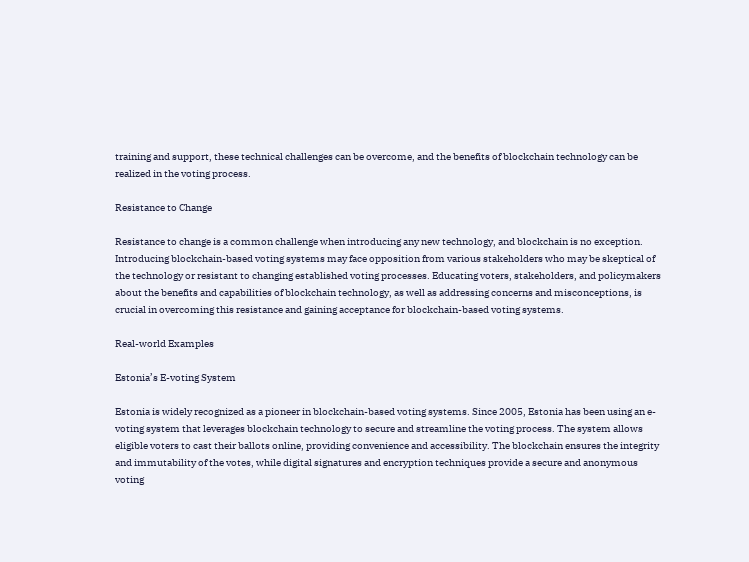training and support, these technical challenges can be overcome, and the benefits of blockchain technology can be realized in the voting process.

Resistance to Change

Resistance to change is a common challenge when introducing any new technology, and blockchain is no exception. Introducing blockchain-based voting systems may face opposition from various stakeholders who may be skeptical of the technology or resistant to changing established voting processes. Educating voters, stakeholders, and policymakers about the benefits and capabilities of blockchain technology, as well as addressing concerns and misconceptions, is crucial in overcoming this resistance and gaining acceptance for blockchain-based voting systems.

Real-world Examples

Estonia’s E-voting System

Estonia is widely recognized as a pioneer in blockchain-based voting systems. Since 2005, Estonia has been using an e-voting system that leverages blockchain technology to secure and streamline the voting process. The system allows eligible voters to cast their ballots online, providing convenience and accessibility. The blockchain ensures the integrity and immutability of the votes, while digital signatures and encryption techniques provide a secure and anonymous voting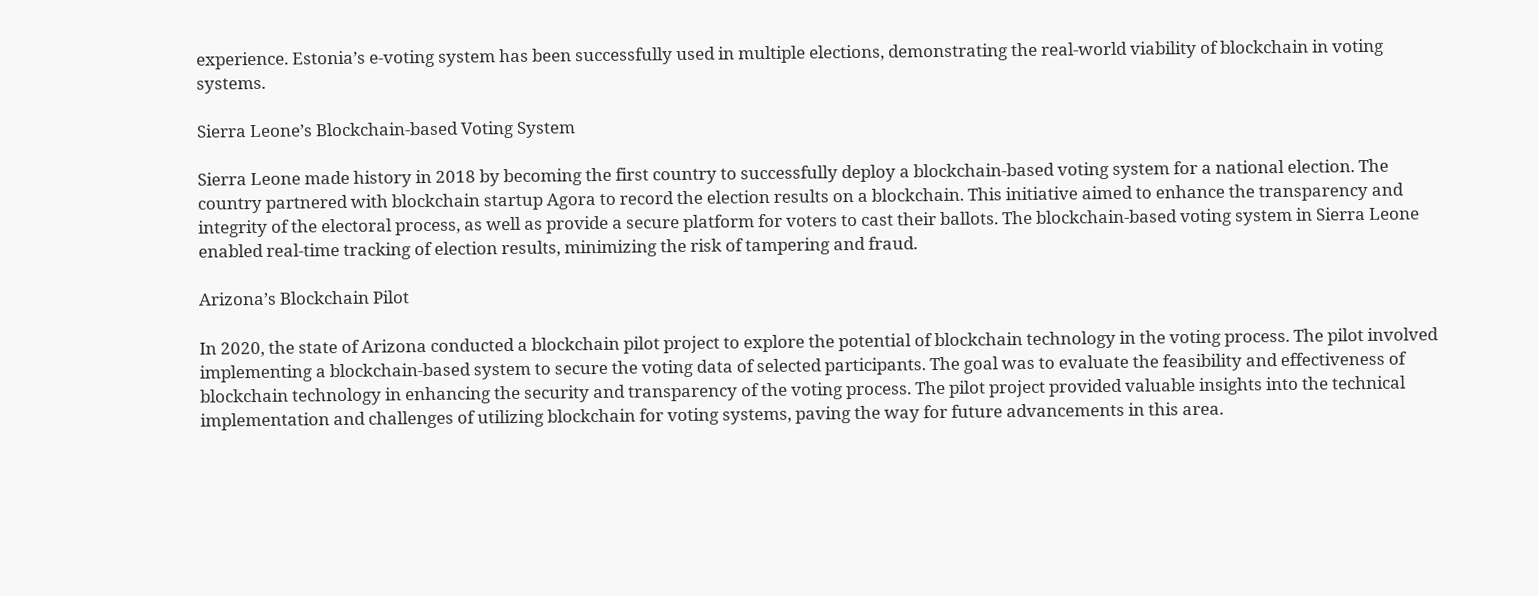experience. Estonia’s e-voting system has been successfully used in multiple elections, demonstrating the real-world viability of blockchain in voting systems.

Sierra Leone’s Blockchain-based Voting System

Sierra Leone made history in 2018 by becoming the first country to successfully deploy a blockchain-based voting system for a national election. The country partnered with blockchain startup Agora to record the election results on a blockchain. This initiative aimed to enhance the transparency and integrity of the electoral process, as well as provide a secure platform for voters to cast their ballots. The blockchain-based voting system in Sierra Leone enabled real-time tracking of election results, minimizing the risk of tampering and fraud.

Arizona’s Blockchain Pilot

In 2020, the state of Arizona conducted a blockchain pilot project to explore the potential of blockchain technology in the voting process. The pilot involved implementing a blockchain-based system to secure the voting data of selected participants. The goal was to evaluate the feasibility and effectiveness of blockchain technology in enhancing the security and transparency of the voting process. The pilot project provided valuable insights into the technical implementation and challenges of utilizing blockchain for voting systems, paving the way for future advancements in this area.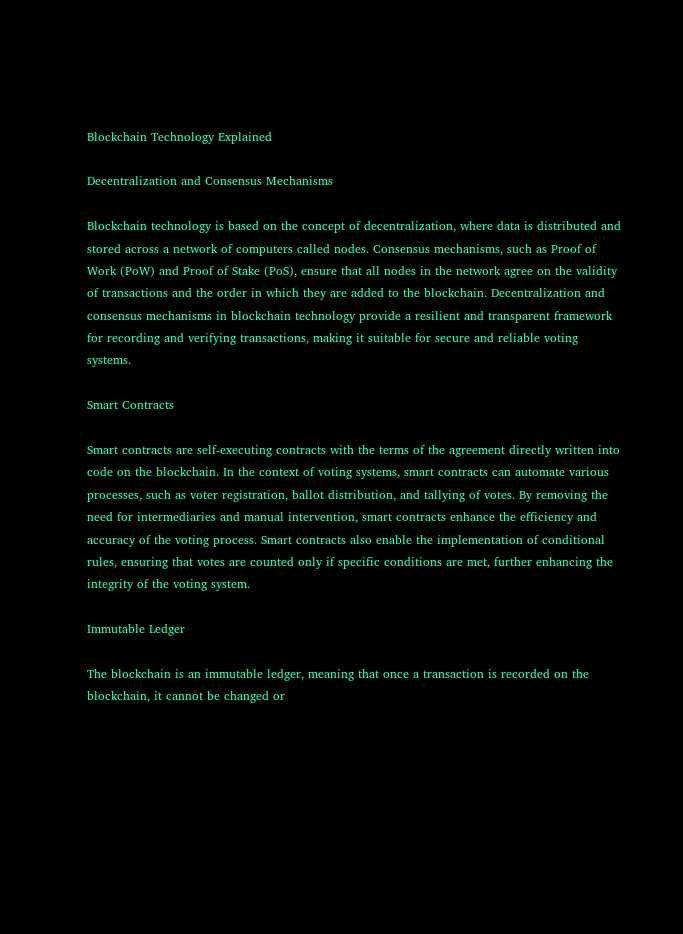Blockchain Technology Explained

Decentralization and Consensus Mechanisms

Blockchain technology is based on the concept of decentralization, where data is distributed and stored across a network of computers called nodes. Consensus mechanisms, such as Proof of Work (PoW) and Proof of Stake (PoS), ensure that all nodes in the network agree on the validity of transactions and the order in which they are added to the blockchain. Decentralization and consensus mechanisms in blockchain technology provide a resilient and transparent framework for recording and verifying transactions, making it suitable for secure and reliable voting systems.

Smart Contracts

Smart contracts are self-executing contracts with the terms of the agreement directly written into code on the blockchain. In the context of voting systems, smart contracts can automate various processes, such as voter registration, ballot distribution, and tallying of votes. By removing the need for intermediaries and manual intervention, smart contracts enhance the efficiency and accuracy of the voting process. Smart contracts also enable the implementation of conditional rules, ensuring that votes are counted only if specific conditions are met, further enhancing the integrity of the voting system.

Immutable Ledger

The blockchain is an immutable ledger, meaning that once a transaction is recorded on the blockchain, it cannot be changed or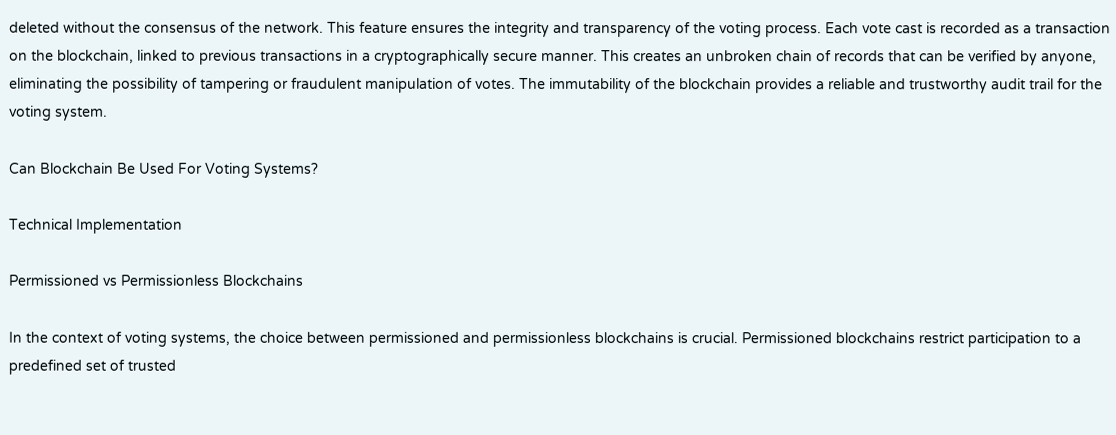deleted without the consensus of the network. This feature ensures the integrity and transparency of the voting process. Each vote cast is recorded as a transaction on the blockchain, linked to previous transactions in a cryptographically secure manner. This creates an unbroken chain of records that can be verified by anyone, eliminating the possibility of tampering or fraudulent manipulation of votes. The immutability of the blockchain provides a reliable and trustworthy audit trail for the voting system.

Can Blockchain Be Used For Voting Systems?

Technical Implementation

Permissioned vs Permissionless Blockchains

In the context of voting systems, the choice between permissioned and permissionless blockchains is crucial. Permissioned blockchains restrict participation to a predefined set of trusted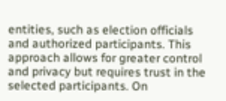entities, such as election officials and authorized participants. This approach allows for greater control and privacy but requires trust in the selected participants. On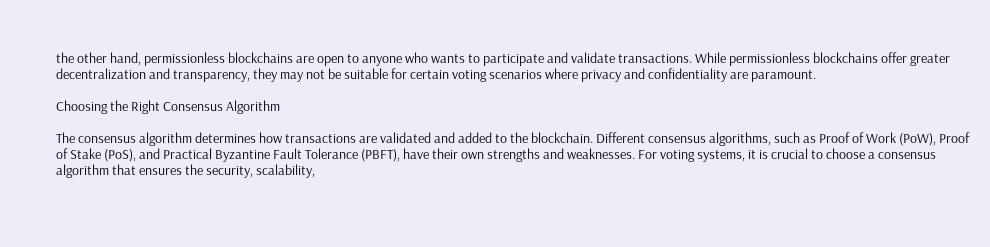the other hand, permissionless blockchains are open to anyone who wants to participate and validate transactions. While permissionless blockchains offer greater decentralization and transparency, they may not be suitable for certain voting scenarios where privacy and confidentiality are paramount.

Choosing the Right Consensus Algorithm

The consensus algorithm determines how transactions are validated and added to the blockchain. Different consensus algorithms, such as Proof of Work (PoW), Proof of Stake (PoS), and Practical Byzantine Fault Tolerance (PBFT), have their own strengths and weaknesses. For voting systems, it is crucial to choose a consensus algorithm that ensures the security, scalability,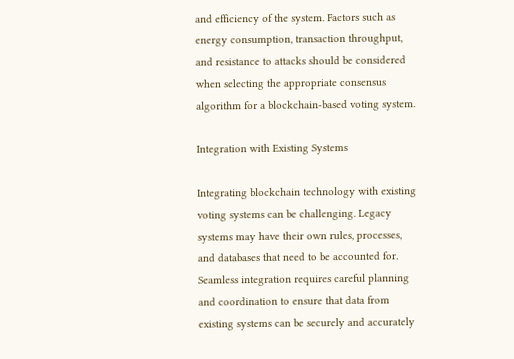and efficiency of the system. Factors such as energy consumption, transaction throughput, and resistance to attacks should be considered when selecting the appropriate consensus algorithm for a blockchain-based voting system.

Integration with Existing Systems

Integrating blockchain technology with existing voting systems can be challenging. Legacy systems may have their own rules, processes, and databases that need to be accounted for. Seamless integration requires careful planning and coordination to ensure that data from existing systems can be securely and accurately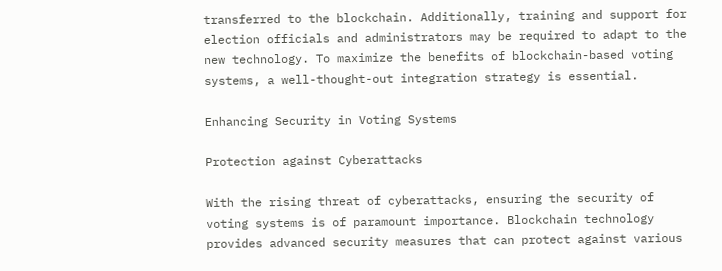transferred to the blockchain. Additionally, training and support for election officials and administrators may be required to adapt to the new technology. To maximize the benefits of blockchain-based voting systems, a well-thought-out integration strategy is essential.

Enhancing Security in Voting Systems

Protection against Cyberattacks

With the rising threat of cyberattacks, ensuring the security of voting systems is of paramount importance. Blockchain technology provides advanced security measures that can protect against various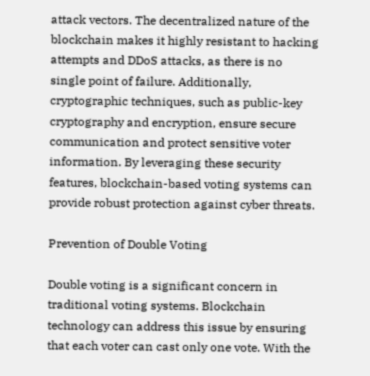attack vectors. The decentralized nature of the blockchain makes it highly resistant to hacking attempts and DDoS attacks, as there is no single point of failure. Additionally, cryptographic techniques, such as public-key cryptography and encryption, ensure secure communication and protect sensitive voter information. By leveraging these security features, blockchain-based voting systems can provide robust protection against cyber threats.

Prevention of Double Voting

Double voting is a significant concern in traditional voting systems. Blockchain technology can address this issue by ensuring that each voter can cast only one vote. With the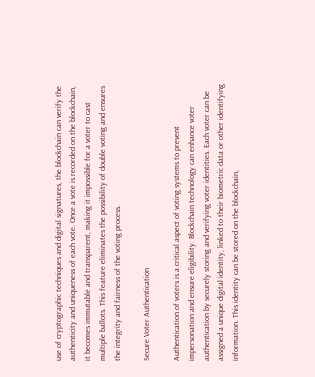use of cryptographic techniques and digital signatures, the blockchain can verify the authenticity and uniqueness of each vote. Once a vote is recorded on the blockchain, it becomes immutable and transparent, making it impossible for a voter to cast multiple ballots. This feature eliminates the possibility of double voting and ensures the integrity and fairness of the voting process.

Secure Voter Authentication

Authentication of voters is a critical aspect of voting systems to prevent impersonation and ensure eligibility. Blockchain technology can enhance voter authentication by securely storing and verifying voter identities. Each voter can be assigned a unique digital identity, linked to their biometric data or other identifying information. This identity can be stored on the blockchain,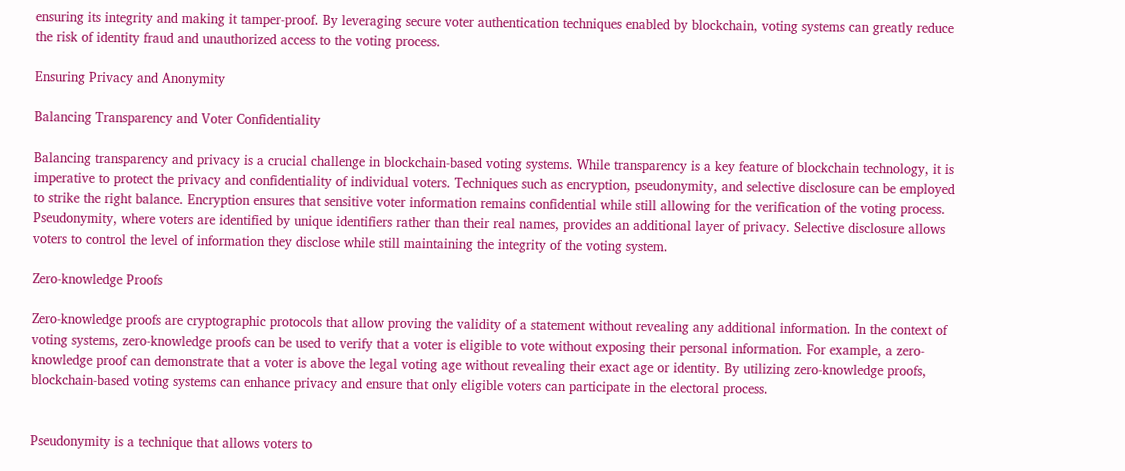ensuring its integrity and making it tamper-proof. By leveraging secure voter authentication techniques enabled by blockchain, voting systems can greatly reduce the risk of identity fraud and unauthorized access to the voting process.

Ensuring Privacy and Anonymity

Balancing Transparency and Voter Confidentiality

Balancing transparency and privacy is a crucial challenge in blockchain-based voting systems. While transparency is a key feature of blockchain technology, it is imperative to protect the privacy and confidentiality of individual voters. Techniques such as encryption, pseudonymity, and selective disclosure can be employed to strike the right balance. Encryption ensures that sensitive voter information remains confidential while still allowing for the verification of the voting process. Pseudonymity, where voters are identified by unique identifiers rather than their real names, provides an additional layer of privacy. Selective disclosure allows voters to control the level of information they disclose while still maintaining the integrity of the voting system.

Zero-knowledge Proofs

Zero-knowledge proofs are cryptographic protocols that allow proving the validity of a statement without revealing any additional information. In the context of voting systems, zero-knowledge proofs can be used to verify that a voter is eligible to vote without exposing their personal information. For example, a zero-knowledge proof can demonstrate that a voter is above the legal voting age without revealing their exact age or identity. By utilizing zero-knowledge proofs, blockchain-based voting systems can enhance privacy and ensure that only eligible voters can participate in the electoral process.


Pseudonymity is a technique that allows voters to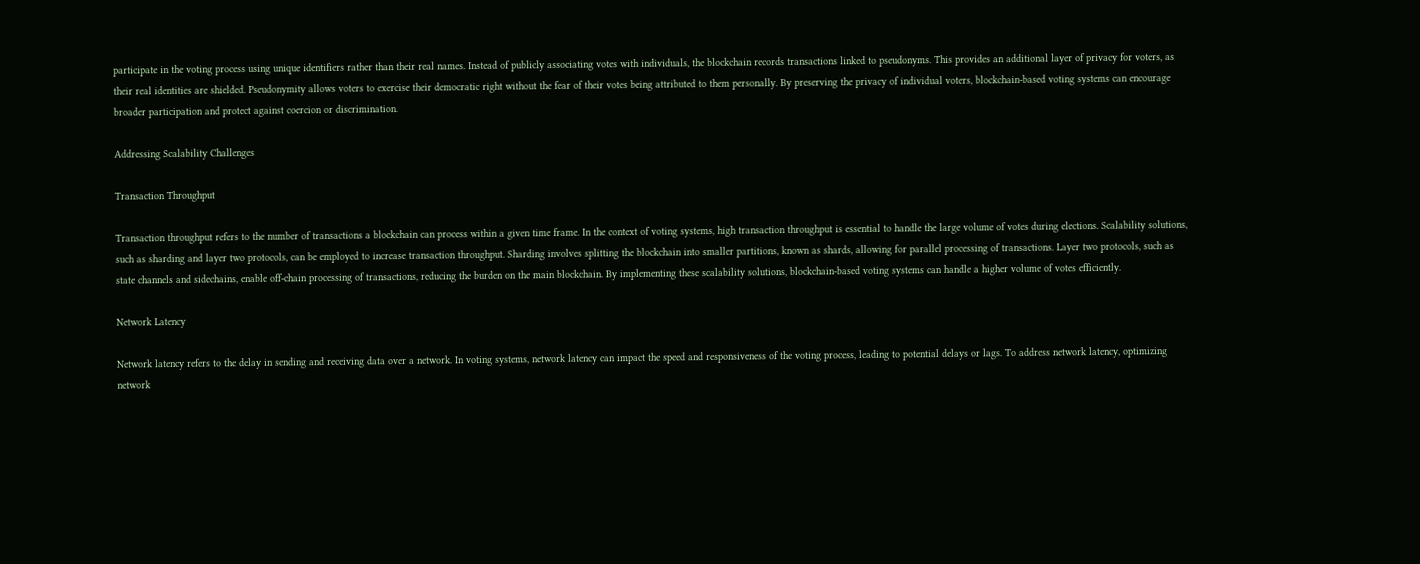participate in the voting process using unique identifiers rather than their real names. Instead of publicly associating votes with individuals, the blockchain records transactions linked to pseudonyms. This provides an additional layer of privacy for voters, as their real identities are shielded. Pseudonymity allows voters to exercise their democratic right without the fear of their votes being attributed to them personally. By preserving the privacy of individual voters, blockchain-based voting systems can encourage broader participation and protect against coercion or discrimination.

Addressing Scalability Challenges

Transaction Throughput

Transaction throughput refers to the number of transactions a blockchain can process within a given time frame. In the context of voting systems, high transaction throughput is essential to handle the large volume of votes during elections. Scalability solutions, such as sharding and layer two protocols, can be employed to increase transaction throughput. Sharding involves splitting the blockchain into smaller partitions, known as shards, allowing for parallel processing of transactions. Layer two protocols, such as state channels and sidechains, enable off-chain processing of transactions, reducing the burden on the main blockchain. By implementing these scalability solutions, blockchain-based voting systems can handle a higher volume of votes efficiently.

Network Latency

Network latency refers to the delay in sending and receiving data over a network. In voting systems, network latency can impact the speed and responsiveness of the voting process, leading to potential delays or lags. To address network latency, optimizing network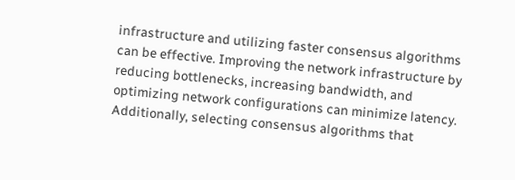infrastructure and utilizing faster consensus algorithms can be effective. Improving the network infrastructure by reducing bottlenecks, increasing bandwidth, and optimizing network configurations can minimize latency. Additionally, selecting consensus algorithms that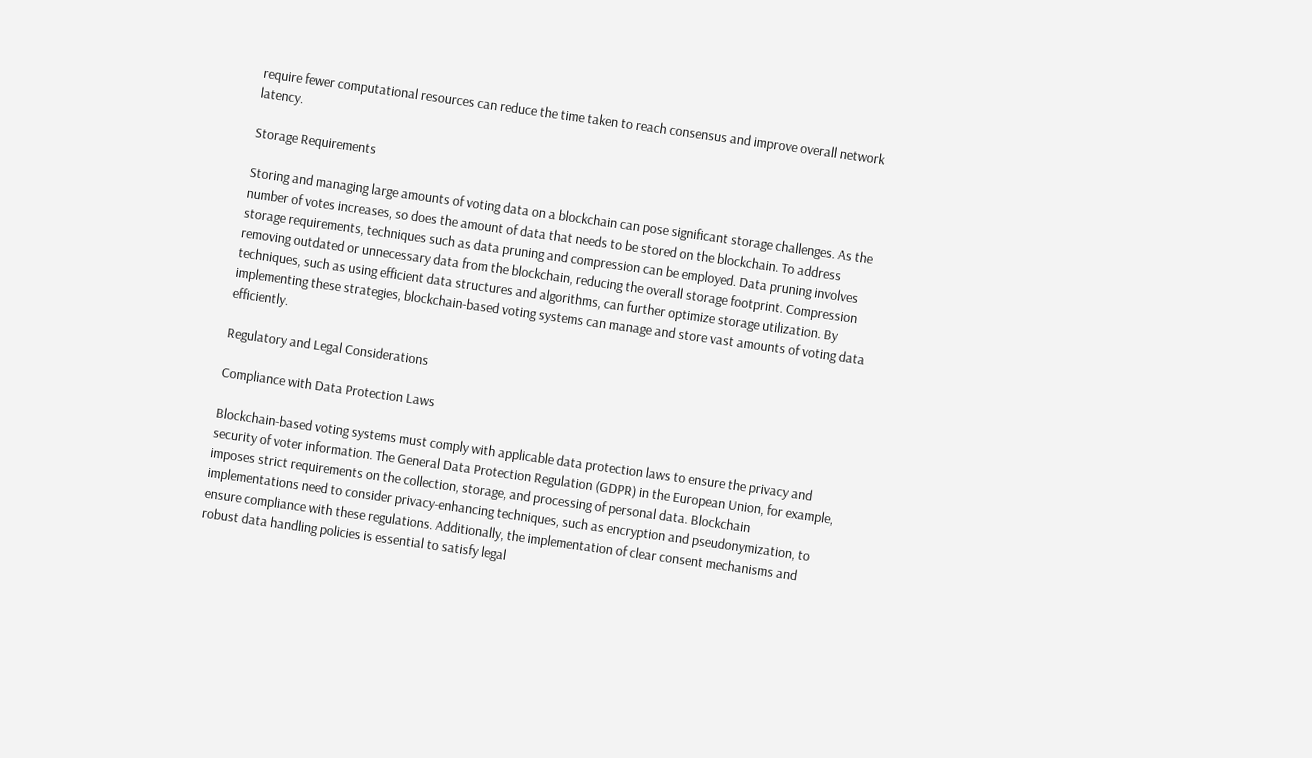require fewer computational resources can reduce the time taken to reach consensus and improve overall network latency.

Storage Requirements

Storing and managing large amounts of voting data on a blockchain can pose significant storage challenges. As the number of votes increases, so does the amount of data that needs to be stored on the blockchain. To address storage requirements, techniques such as data pruning and compression can be employed. Data pruning involves removing outdated or unnecessary data from the blockchain, reducing the overall storage footprint. Compression techniques, such as using efficient data structures and algorithms, can further optimize storage utilization. By implementing these strategies, blockchain-based voting systems can manage and store vast amounts of voting data efficiently.

Regulatory and Legal Considerations

Compliance with Data Protection Laws

Blockchain-based voting systems must comply with applicable data protection laws to ensure the privacy and security of voter information. The General Data Protection Regulation (GDPR) in the European Union, for example, imposes strict requirements on the collection, storage, and processing of personal data. Blockchain implementations need to consider privacy-enhancing techniques, such as encryption and pseudonymization, to ensure compliance with these regulations. Additionally, the implementation of clear consent mechanisms and robust data handling policies is essential to satisfy legal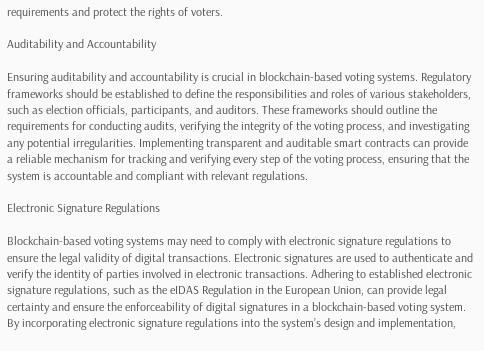requirements and protect the rights of voters.

Auditability and Accountability

Ensuring auditability and accountability is crucial in blockchain-based voting systems. Regulatory frameworks should be established to define the responsibilities and roles of various stakeholders, such as election officials, participants, and auditors. These frameworks should outline the requirements for conducting audits, verifying the integrity of the voting process, and investigating any potential irregularities. Implementing transparent and auditable smart contracts can provide a reliable mechanism for tracking and verifying every step of the voting process, ensuring that the system is accountable and compliant with relevant regulations.

Electronic Signature Regulations

Blockchain-based voting systems may need to comply with electronic signature regulations to ensure the legal validity of digital transactions. Electronic signatures are used to authenticate and verify the identity of parties involved in electronic transactions. Adhering to established electronic signature regulations, such as the eIDAS Regulation in the European Union, can provide legal certainty and ensure the enforceability of digital signatures in a blockchain-based voting system. By incorporating electronic signature regulations into the system’s design and implementation,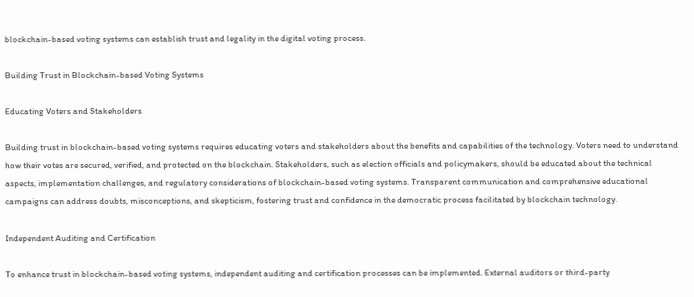blockchain-based voting systems can establish trust and legality in the digital voting process.

Building Trust in Blockchain-based Voting Systems

Educating Voters and Stakeholders

Building trust in blockchain-based voting systems requires educating voters and stakeholders about the benefits and capabilities of the technology. Voters need to understand how their votes are secured, verified, and protected on the blockchain. Stakeholders, such as election officials and policymakers, should be educated about the technical aspects, implementation challenges, and regulatory considerations of blockchain-based voting systems. Transparent communication and comprehensive educational campaigns can address doubts, misconceptions, and skepticism, fostering trust and confidence in the democratic process facilitated by blockchain technology.

Independent Auditing and Certification

To enhance trust in blockchain-based voting systems, independent auditing and certification processes can be implemented. External auditors or third-party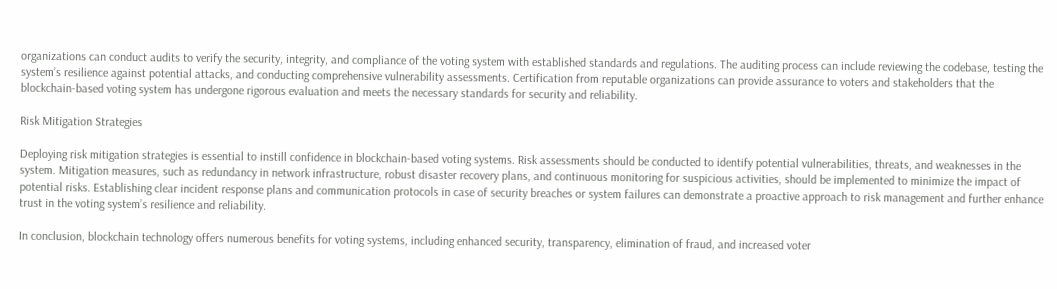organizations can conduct audits to verify the security, integrity, and compliance of the voting system with established standards and regulations. The auditing process can include reviewing the codebase, testing the system’s resilience against potential attacks, and conducting comprehensive vulnerability assessments. Certification from reputable organizations can provide assurance to voters and stakeholders that the blockchain-based voting system has undergone rigorous evaluation and meets the necessary standards for security and reliability.

Risk Mitigation Strategies

Deploying risk mitigation strategies is essential to instill confidence in blockchain-based voting systems. Risk assessments should be conducted to identify potential vulnerabilities, threats, and weaknesses in the system. Mitigation measures, such as redundancy in network infrastructure, robust disaster recovery plans, and continuous monitoring for suspicious activities, should be implemented to minimize the impact of potential risks. Establishing clear incident response plans and communication protocols in case of security breaches or system failures can demonstrate a proactive approach to risk management and further enhance trust in the voting system’s resilience and reliability.

In conclusion, blockchain technology offers numerous benefits for voting systems, including enhanced security, transparency, elimination of fraud, and increased voter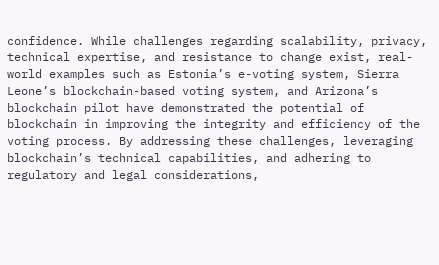confidence. While challenges regarding scalability, privacy, technical expertise, and resistance to change exist, real-world examples such as Estonia’s e-voting system, Sierra Leone’s blockchain-based voting system, and Arizona’s blockchain pilot have demonstrated the potential of blockchain in improving the integrity and efficiency of the voting process. By addressing these challenges, leveraging blockchain’s technical capabilities, and adhering to regulatory and legal considerations,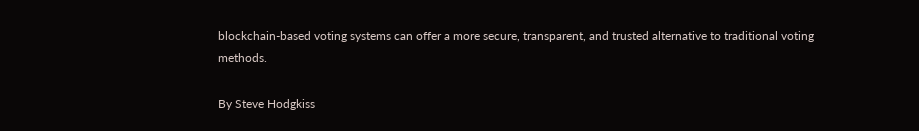blockchain-based voting systems can offer a more secure, transparent, and trusted alternative to traditional voting methods.

By Steve Hodgkiss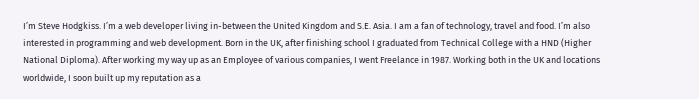I’m Steve Hodgkiss. I’m a web developer living in-between the United Kingdom and S.E. Asia. I am a fan of technology, travel and food. I’m also interested in programming and web development. Born in the UK, after finishing school I graduated from Technical College with a HND (Higher National Diploma). After working my way up as an Employee of various companies, I went Freelance in 1987. Working both in the UK and locations worldwide, I soon built up my reputation as a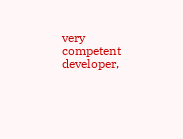very competent developer,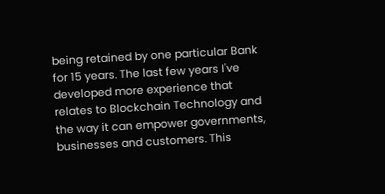being retained by one particular Bank for 15 years. The last few years I've developed more experience that relates to Blockchain Technology and the way it can empower governments, businesses and customers. This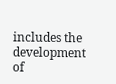includes the development of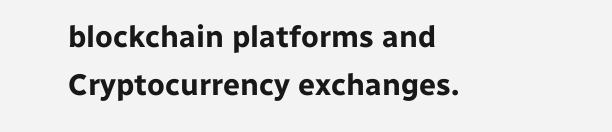blockchain platforms and Cryptocurrency exchanges.